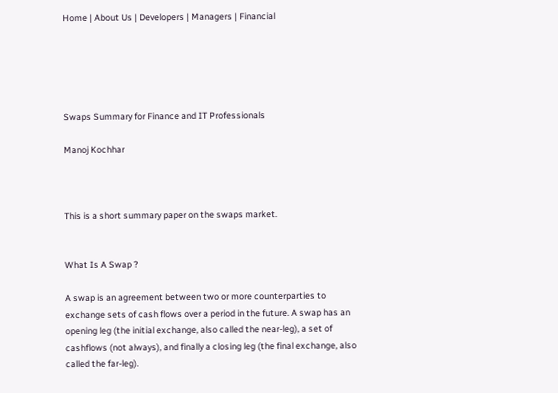Home | About Us | Developers | Managers | Financial





Swaps Summary for Finance and IT Professionals

Manoj Kochhar



This is a short summary paper on the swaps market.


What Is A Swap ?

A swap is an agreement between two or more counterparties to exchange sets of cash flows over a period in the future. A swap has an opening leg (the initial exchange, also called the near-leg), a set of cashflows (not always), and finally a closing leg (the final exchange, also called the far-leg).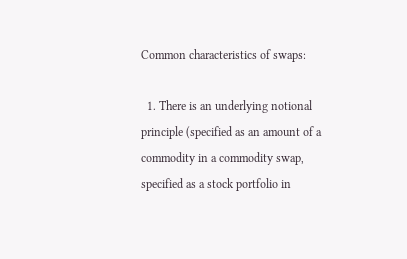Common characteristics of swaps:

  1. There is an underlying notional principle (specified as an amount of a commodity in a commodity swap, specified as a stock portfolio in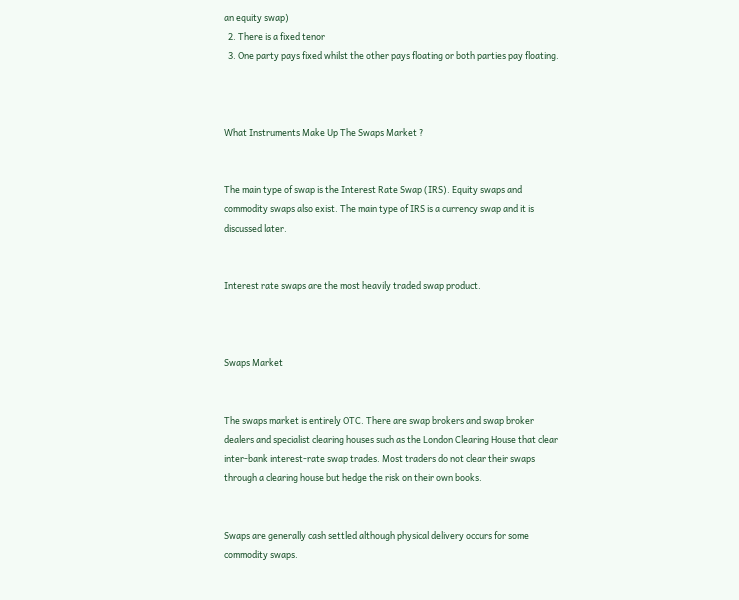an equity swap)
  2. There is a fixed tenor
  3. One party pays fixed whilst the other pays floating or both parties pay floating.



What Instruments Make Up The Swaps Market ?


The main type of swap is the Interest Rate Swap (IRS). Equity swaps and commodity swaps also exist. The main type of IRS is a currency swap and it is discussed later.


Interest rate swaps are the most heavily traded swap product.



Swaps Market


The swaps market is entirely OTC. There are swap brokers and swap broker dealers and specialist clearing houses such as the London Clearing House that clear inter-bank interest-rate swap trades. Most traders do not clear their swaps through a clearing house but hedge the risk on their own books.


Swaps are generally cash settled although physical delivery occurs for some commodity swaps.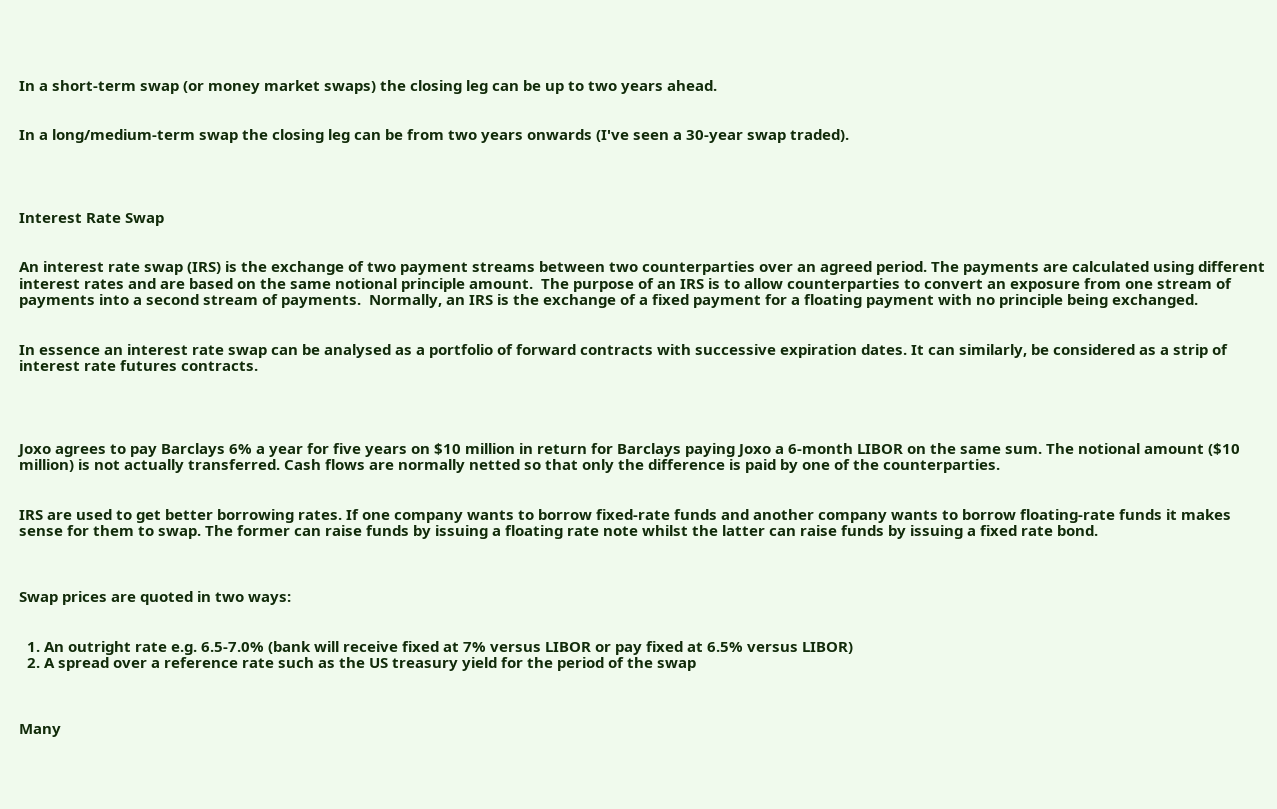In a short-term swap (or money market swaps) the closing leg can be up to two years ahead.


In a long/medium-term swap the closing leg can be from two years onwards (I've seen a 30-year swap traded).




Interest Rate Swap


An interest rate swap (IRS) is the exchange of two payment streams between two counterparties over an agreed period. The payments are calculated using different interest rates and are based on the same notional principle amount.  The purpose of an IRS is to allow counterparties to convert an exposure from one stream of payments into a second stream of payments.  Normally, an IRS is the exchange of a fixed payment for a floating payment with no principle being exchanged.


In essence an interest rate swap can be analysed as a portfolio of forward contracts with successive expiration dates. It can similarly, be considered as a strip of interest rate futures contracts.




Joxo agrees to pay Barclays 6% a year for five years on $10 million in return for Barclays paying Joxo a 6-month LIBOR on the same sum. The notional amount ($10 million) is not actually transferred. Cash flows are normally netted so that only the difference is paid by one of the counterparties.


IRS are used to get better borrowing rates. If one company wants to borrow fixed-rate funds and another company wants to borrow floating-rate funds it makes sense for them to swap. The former can raise funds by issuing a floating rate note whilst the latter can raise funds by issuing a fixed rate bond.



Swap prices are quoted in two ways:


  1. An outright rate e.g. 6.5-7.0% (bank will receive fixed at 7% versus LIBOR or pay fixed at 6.5% versus LIBOR)
  2. A spread over a reference rate such as the US treasury yield for the period of the swap



Many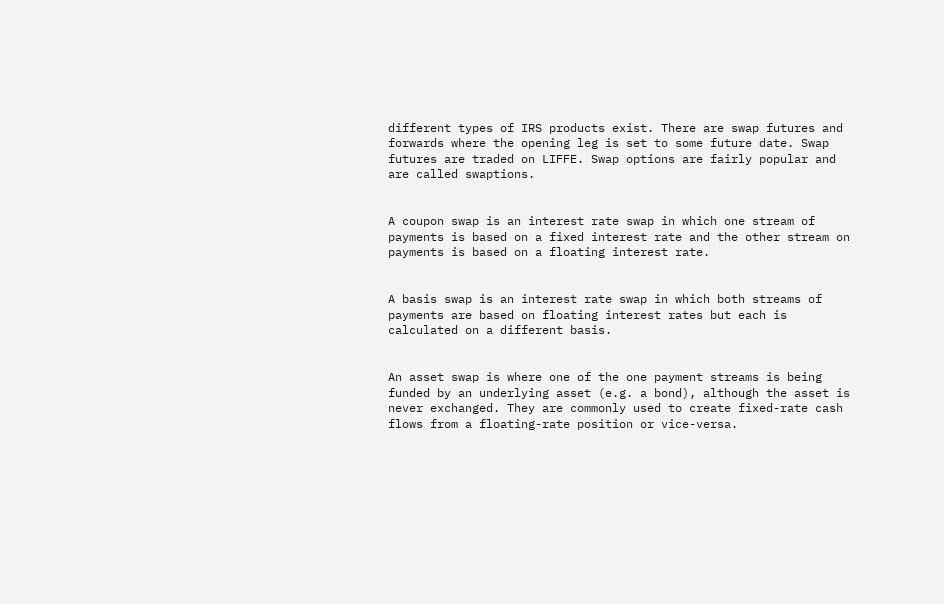different types of IRS products exist. There are swap futures and forwards where the opening leg is set to some future date. Swap futures are traded on LIFFE. Swap options are fairly popular and are called swaptions.


A coupon swap is an interest rate swap in which one stream of payments is based on a fixed interest rate and the other stream on payments is based on a floating interest rate.


A basis swap is an interest rate swap in which both streams of payments are based on floating interest rates but each is calculated on a different basis.


An asset swap is where one of the one payment streams is being funded by an underlying asset (e.g. a bond), although the asset is never exchanged. They are commonly used to create fixed-rate cash flows from a floating-rate position or vice-versa.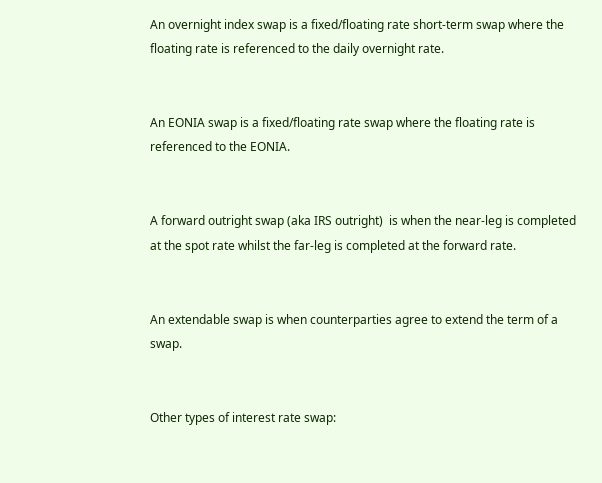An overnight index swap is a fixed/floating rate short-term swap where the floating rate is referenced to the daily overnight rate.


An EONIA swap is a fixed/floating rate swap where the floating rate is referenced to the EONIA.


A forward outright swap (aka IRS outright)  is when the near-leg is completed at the spot rate whilst the far-leg is completed at the forward rate.


An extendable swap is when counterparties agree to extend the term of a swap.


Other types of interest rate swap: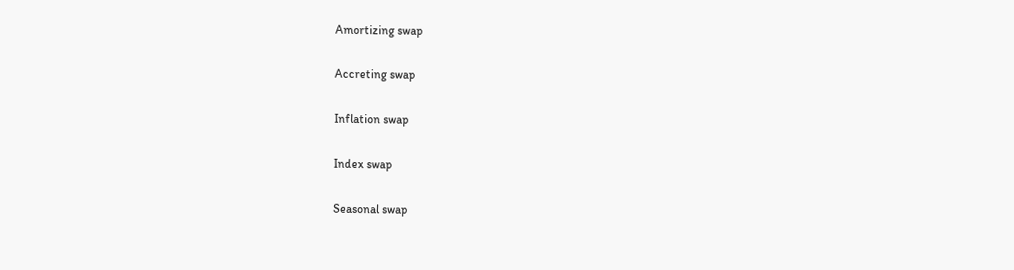Amortizing swap

Accreting swap

Inflation swap

Index swap

Seasonal swap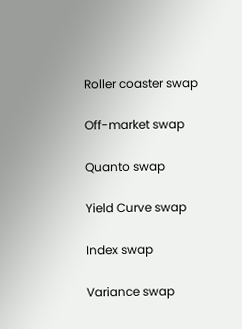Roller coaster swap

Off-market swap

Quanto swap

Yield Curve swap

Index swap

Variance swap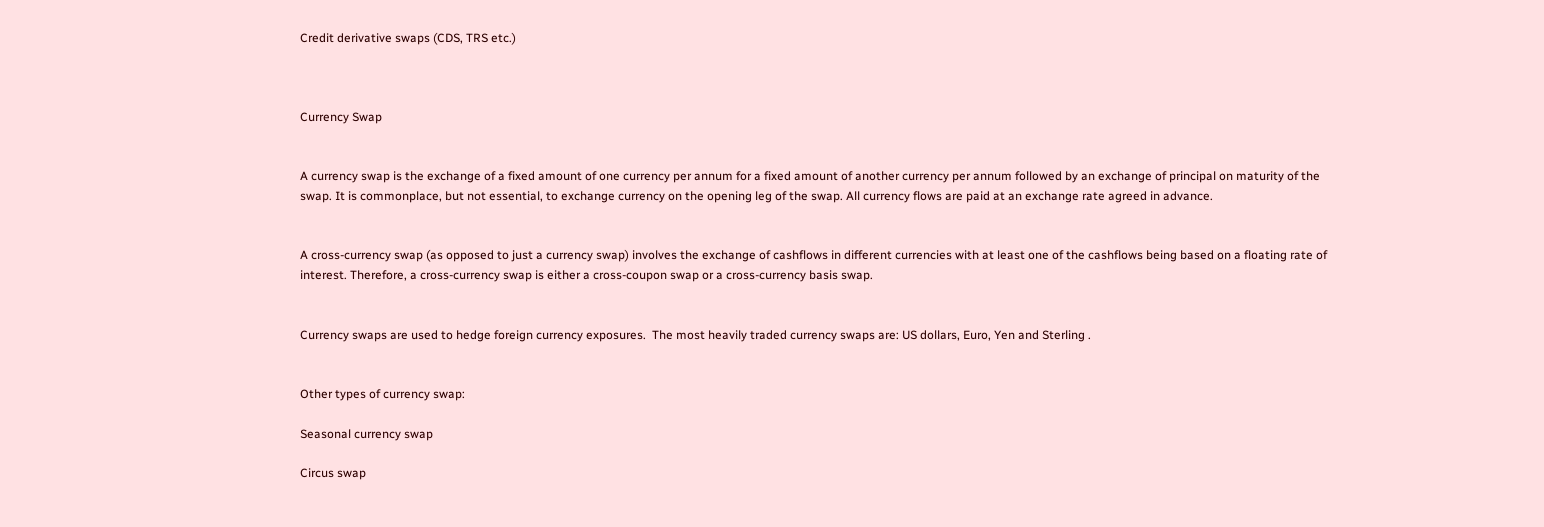Credit derivative swaps (CDS, TRS etc.)



Currency Swap


A currency swap is the exchange of a fixed amount of one currency per annum for a fixed amount of another currency per annum followed by an exchange of principal on maturity of the swap. It is commonplace, but not essential, to exchange currency on the opening leg of the swap. All currency flows are paid at an exchange rate agreed in advance.


A cross-currency swap (as opposed to just a currency swap) involves the exchange of cashflows in different currencies with at least one of the cashflows being based on a floating rate of interest. Therefore, a cross-currency swap is either a cross-coupon swap or a cross-currency basis swap.


Currency swaps are used to hedge foreign currency exposures.  The most heavily traded currency swaps are: US dollars, Euro, Yen and Sterling .


Other types of currency swap:

Seasonal currency swap

Circus swap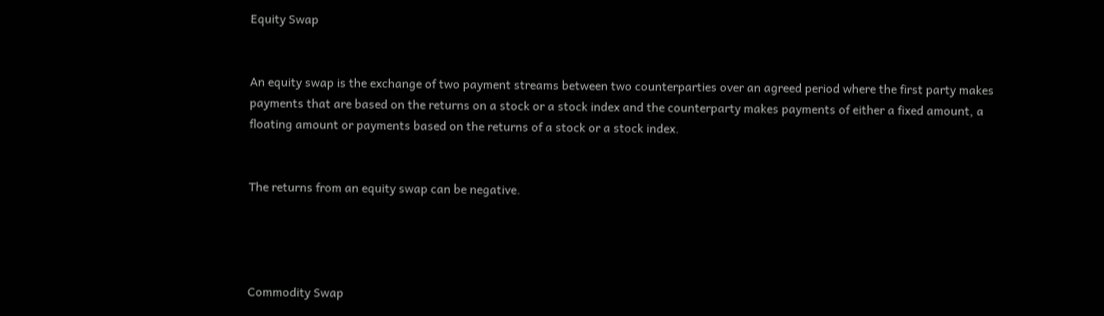Equity Swap


An equity swap is the exchange of two payment streams between two counterparties over an agreed period where the first party makes payments that are based on the returns on a stock or a stock index and the counterparty makes payments of either a fixed amount, a floating amount or payments based on the returns of a stock or a stock index.


The returns from an equity swap can be negative.




Commodity Swap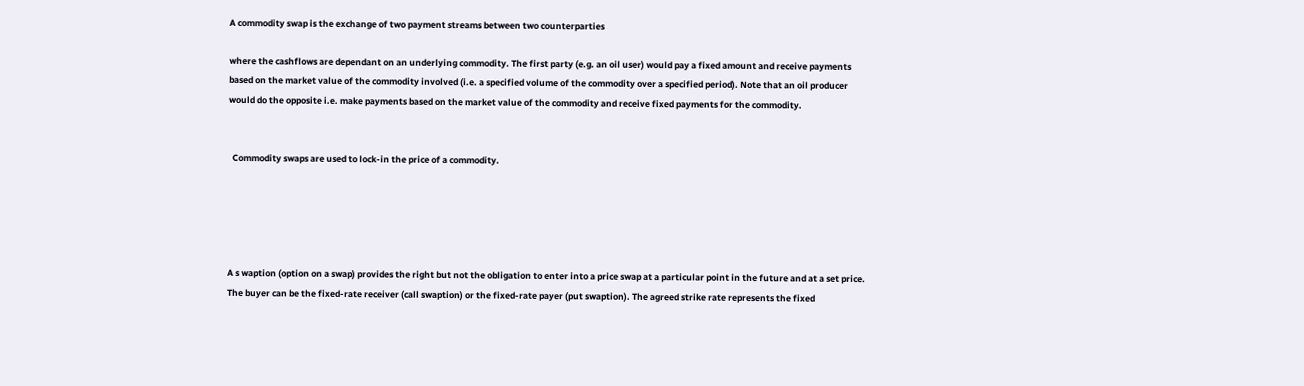A commodity swap is the exchange of two payment streams between two counterparties

where the cashflows are dependant on an underlying commodity. The first party (e.g. an oil user) would pay a fixed amount and receive payments based on the market value of the commodity involved (i.e. a specified volume of the commodity over a specified period). Note that an oil producer would do the opposite i.e. make payments based on the market value of the commodity and receive fixed payments for the commodity.


  Commodity swaps are used to lock-in the price of a commodity.





A s waption (option on a swap) provides the right but not the obligation to enter into a price swap at a particular point in the future and at a set price. The buyer can be the fixed-rate receiver (call swaption) or the fixed-rate payer (put swaption). The agreed strike rate represents the fixed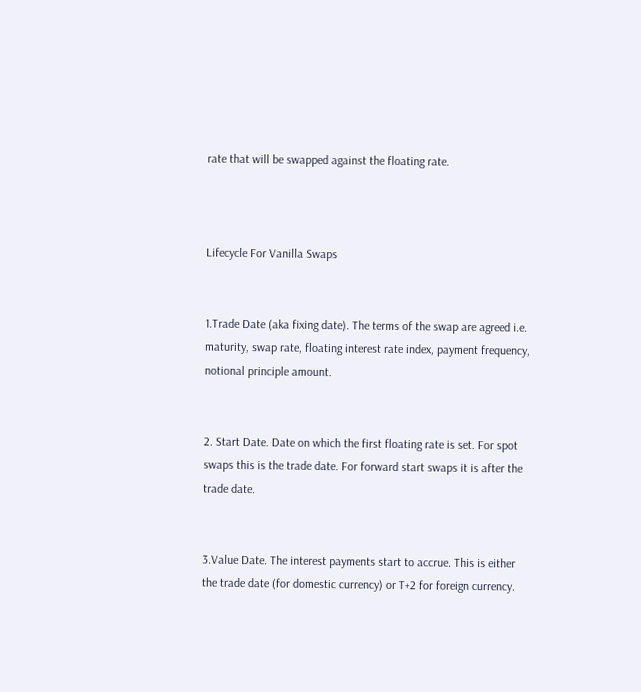rate that will be swapped against the floating rate.



Lifecycle For Vanilla Swaps


1.Trade Date (aka fixing date). The terms of the swap are agreed i.e. maturity, swap rate, floating interest rate index, payment frequency, notional principle amount.


2. Start Date. Date on which the first floating rate is set. For spot swaps this is the trade date. For forward start swaps it is after the trade date.


3.Value Date. The interest payments start to accrue. This is either the trade date (for domestic currency) or T+2 for foreign currency.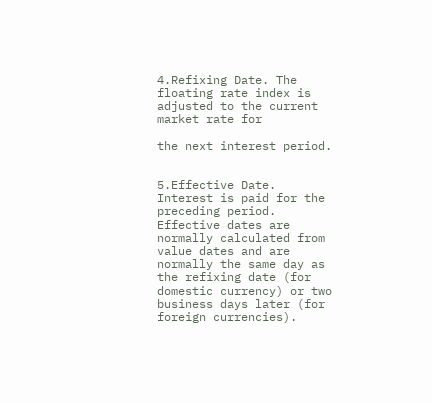4.Refixing Date. The floating rate index is adjusted to the current market rate for

the next interest period.


5.Effective Date. Interest is paid for the preceding period.  Effective dates are normally calculated from value dates and are normally the same day as the refixing date (for domestic currency) or two business days later (for foreign currencies).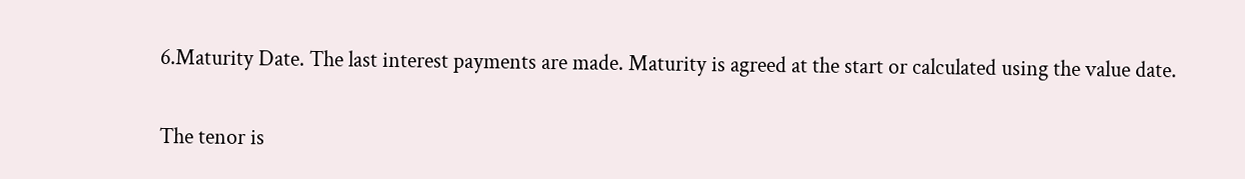6.Maturity Date. The last interest payments are made. Maturity is agreed at the start or calculated using the value date.


The tenor is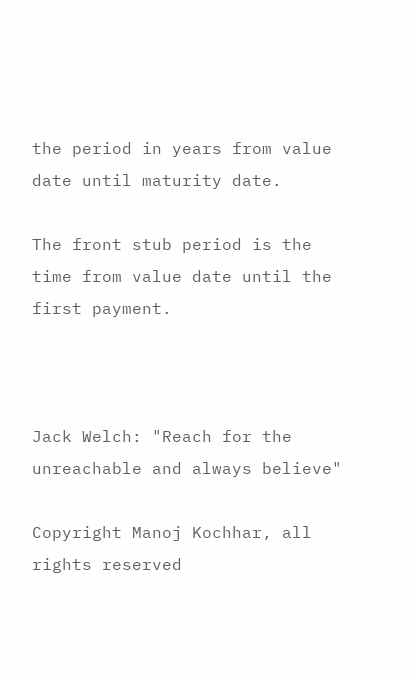the period in years from value date until maturity date.

The front stub period is the time from value date until the first payment.



Jack Welch: "Reach for the unreachable and always believe"

Copyright Manoj Kochhar, all rights reserved